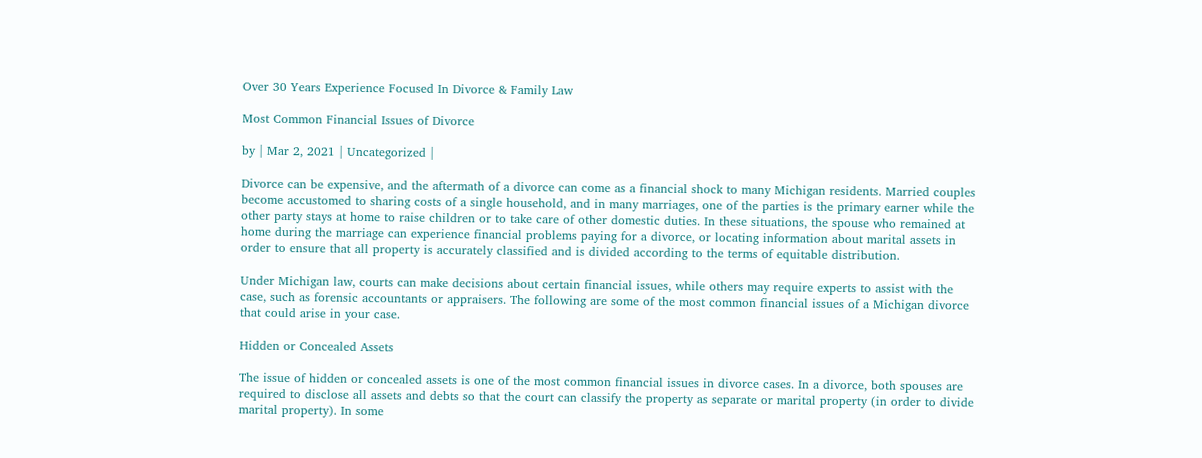Over 30 Years Experience Focused In Divorce & Family Law

Most Common Financial Issues of Divorce

by | Mar 2, 2021 | Uncategorized |

Divorce can be expensive, and the aftermath of a divorce can come as a financial shock to many Michigan residents. Married couples become accustomed to sharing costs of a single household, and in many marriages, one of the parties is the primary earner while the other party stays at home to raise children or to take care of other domestic duties. In these situations, the spouse who remained at home during the marriage can experience financial problems paying for a divorce, or locating information about marital assets in order to ensure that all property is accurately classified and is divided according to the terms of equitable distribution.

Under Michigan law, courts can make decisions about certain financial issues, while others may require experts to assist with the case, such as forensic accountants or appraisers. The following are some of the most common financial issues of a Michigan divorce that could arise in your case.

Hidden or Concealed Assets

The issue of hidden or concealed assets is one of the most common financial issues in divorce cases. In a divorce, both spouses are required to disclose all assets and debts so that the court can classify the property as separate or marital property (in order to divide marital property). In some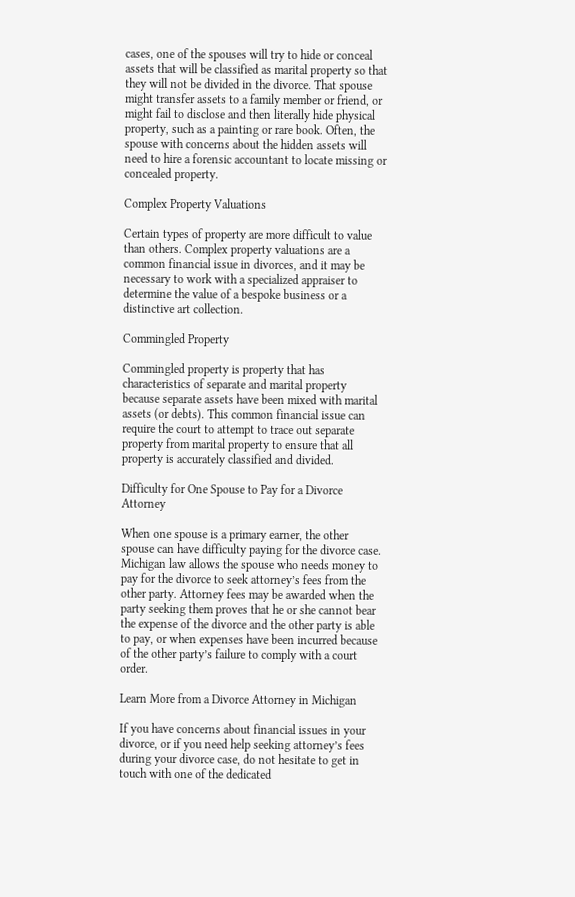cases, one of the spouses will try to hide or conceal assets that will be classified as marital property so that they will not be divided in the divorce. That spouse might transfer assets to a family member or friend, or might fail to disclose and then literally hide physical property, such as a painting or rare book. Often, the spouse with concerns about the hidden assets will need to hire a forensic accountant to locate missing or concealed property.

Complex Property Valuations

Certain types of property are more difficult to value than others. Complex property valuations are a common financial issue in divorces, and it may be necessary to work with a specialized appraiser to determine the value of a bespoke business or a distinctive art collection.

Commingled Property

Commingled property is property that has characteristics of separate and marital property because separate assets have been mixed with marital assets (or debts). This common financial issue can require the court to attempt to trace out separate property from marital property to ensure that all property is accurately classified and divided.

Difficulty for One Spouse to Pay for a Divorce Attorney

When one spouse is a primary earner, the other spouse can have difficulty paying for the divorce case. Michigan law allows the spouse who needs money to pay for the divorce to seek attorney’s fees from the other party. Attorney fees may be awarded when the party seeking them proves that he or she cannot bear the expense of the divorce and the other party is able to pay, or when expenses have been incurred because of the other party’s failure to comply with a court order.

Learn More from a Divorce Attorney in Michigan

If you have concerns about financial issues in your divorce, or if you need help seeking attorney’s fees during your divorce case, do not hesitate to get in touch with one of the dedicated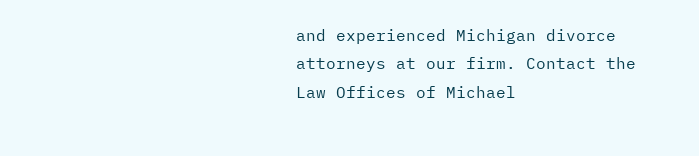and experienced Michigan divorce attorneys at our firm. Contact the Law Offices of Michael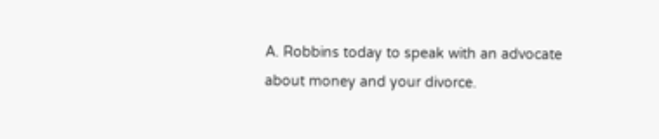A. Robbins today to speak with an advocate about money and your divorce.